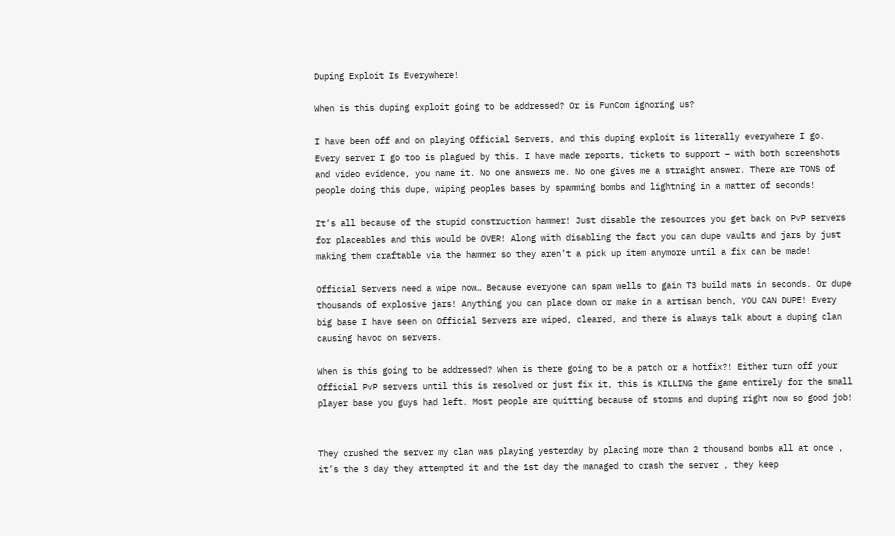Duping Exploit Is Everywhere!

When is this duping exploit going to be addressed? Or is FunCom ignoring us?

I have been off and on playing Official Servers, and this duping exploit is literally everywhere I go. Every server I go too is plagued by this. I have made reports, tickets to support – with both screenshots and video evidence, you name it. No one answers me. No one gives me a straight answer. There are TONS of people doing this dupe, wiping peoples bases by spamming bombs and lightning in a matter of seconds!

It’s all because of the stupid construction hammer! Just disable the resources you get back on PvP servers for placeables and this would be OVER! Along with disabling the fact you can dupe vaults and jars by just making them craftable via the hammer so they aren’t a pick up item anymore until a fix can be made!

Official Servers need a wipe now… Because everyone can spam wells to gain T3 build mats in seconds. Or dupe thousands of explosive jars! Anything you can place down or make in a artisan bench, YOU CAN DUPE! Every big base I have seen on Official Servers are wiped, cleared, and there is always talk about a duping clan causing havoc on servers.

When is this going to be addressed? When is there going to be a patch or a hotfix?! Either turn off your Official PvP servers until this is resolved or just fix it, this is KILLING the game entirely for the small player base you guys had left. Most people are quitting because of storms and duping right now so good job!


They crushed the server my clan was playing yesterday by placing more than 2 thousand bombs all at once , it’s the 3 day they attempted it and the 1st day the managed to crash the server , they keep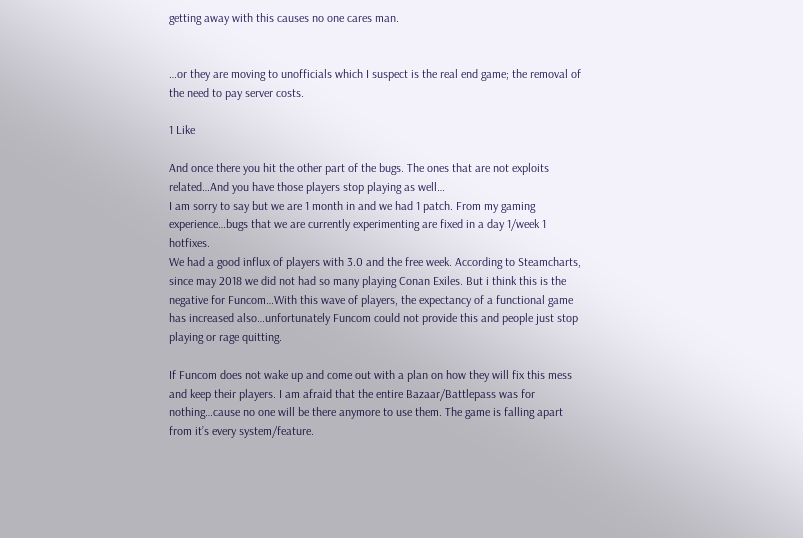getting away with this causes no one cares man.


…or they are moving to unofficials which I suspect is the real end game; the removal of the need to pay server costs.

1 Like

And once there you hit the other part of the bugs. The ones that are not exploits related…And you have those players stop playing as well…
I am sorry to say but we are 1 month in and we had 1 patch. From my gaming experience…bugs that we are currently experimenting are fixed in a day 1/week 1 hotfixes.
We had a good influx of players with 3.0 and the free week. According to Steamcharts, since may 2018 we did not had so many playing Conan Exiles. But i think this is the negative for Funcom…With this wave of players, the expectancy of a functional game has increased also…unfortunately Funcom could not provide this and people just stop playing or rage quitting.

If Funcom does not wake up and come out with a plan on how they will fix this mess and keep their players. I am afraid that the entire Bazaar/Battlepass was for nothing…cause no one will be there anymore to use them. The game is falling apart from it’s every system/feature.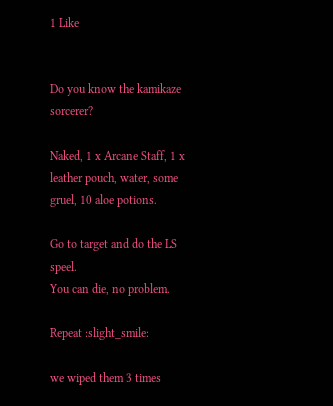1 Like


Do you know the kamikaze sorcerer?

Naked, 1 x Arcane Staff, 1 x leather pouch, water, some gruel, 10 aloe potions.

Go to target and do the LS speel.
You can die, no problem.

Repeat :slight_smile:

we wiped them 3 times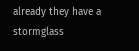already they have a stormglass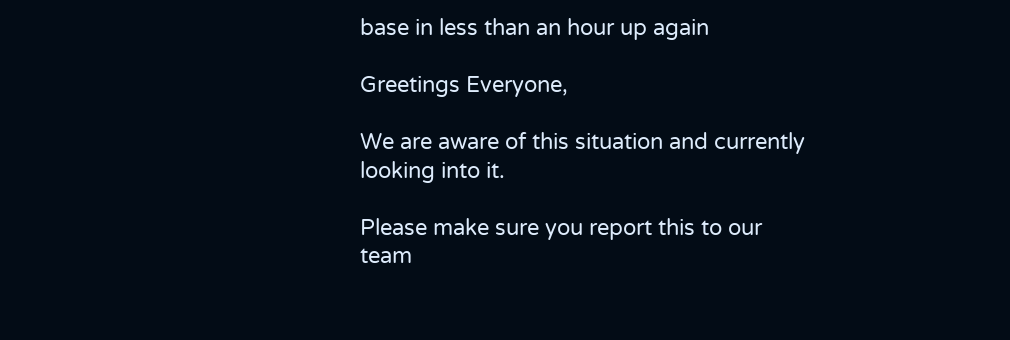base in less than an hour up again

Greetings Everyone,

We are aware of this situation and currently looking into it.

Please make sure you report this to our team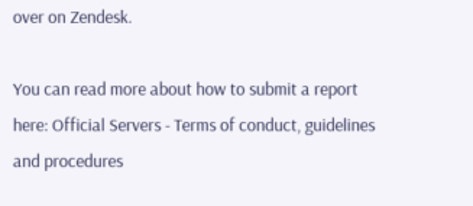over on Zendesk.

You can read more about how to submit a report here: Official Servers - Terms of conduct, guidelines and procedures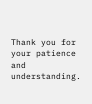Thank you for your patience and understanding.